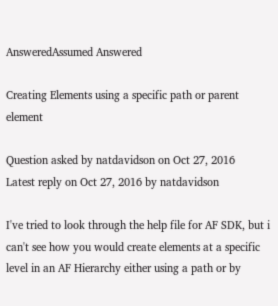AnsweredAssumed Answered

Creating Elements using a specific path or parent element

Question asked by natdavidson on Oct 27, 2016
Latest reply on Oct 27, 2016 by natdavidson

I've tried to look through the help file for AF SDK, but i can't see how you would create elements at a specific level in an AF Hierarchy either using a path or by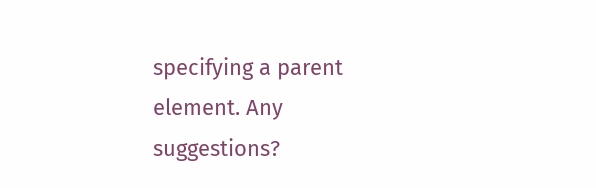specifying a parent element. Any suggestions?